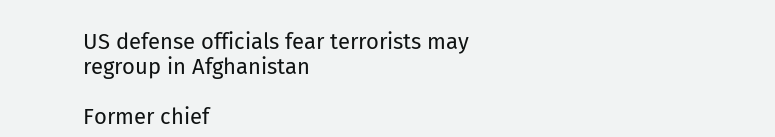US defense officials fear terrorists may regroup in Afghanistan

Former chief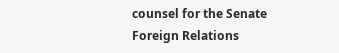counsel for the Senate Foreign Relations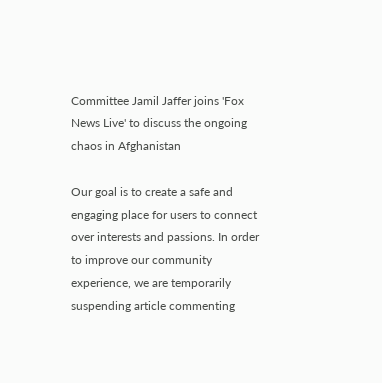Committee Jamil Jaffer joins 'Fox News Live' to discuss the ongoing chaos in Afghanistan

Our goal is to create a safe and engaging place for users to connect over interests and passions. In order to improve our community experience, we are temporarily suspending article commenting